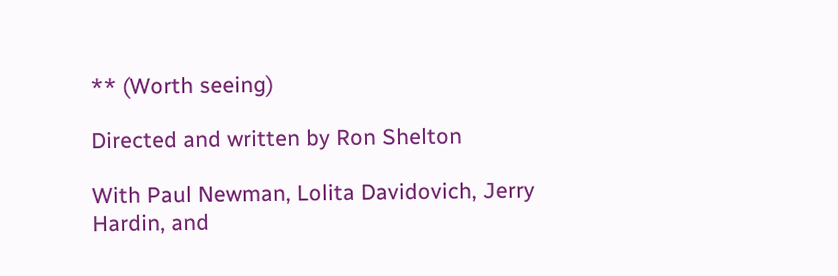** (Worth seeing)

Directed and written by Ron Shelton

With Paul Newman, Lolita Davidovich, Jerry Hardin, and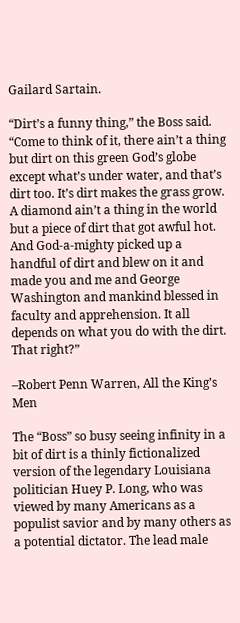Gailard Sartain.

“Dirt’s a funny thing,” the Boss said. “Come to think of it, there ain’t a thing but dirt on this green God’s globe except what’s under water, and that’s dirt too. It’s dirt makes the grass grow. A diamond ain’t a thing in the world but a piece of dirt that got awful hot. And God-a-mighty picked up a handful of dirt and blew on it and made you and me and George Washington and mankind blessed in faculty and apprehension. It all depends on what you do with the dirt. That right?”

–Robert Penn Warren, All the King’s Men

The “Boss” so busy seeing infinity in a bit of dirt is a thinly fictionalized version of the legendary Louisiana politician Huey P. Long, who was viewed by many Americans as a populist savior and by many others as a potential dictator. The lead male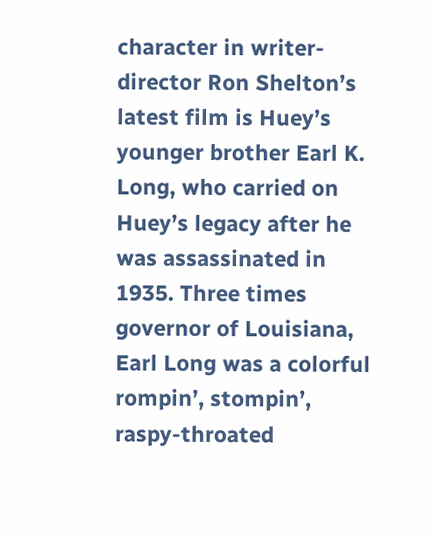character in writer-director Ron Shelton’s latest film is Huey’s younger brother Earl K. Long, who carried on Huey’s legacy after he was assassinated in 1935. Three times governor of Louisiana, Earl Long was a colorful rompin’, stompin’, raspy-throated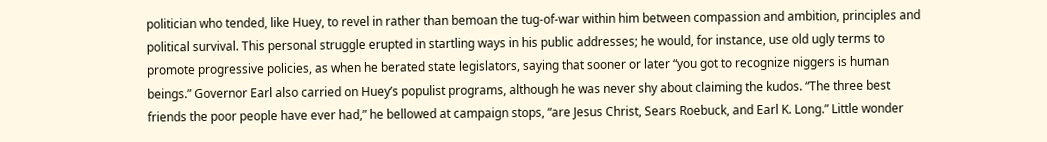politician who tended, like Huey, to revel in rather than bemoan the tug-of-war within him between compassion and ambition, principles and political survival. This personal struggle erupted in startling ways in his public addresses; he would, for instance, use old ugly terms to promote progressive policies, as when he berated state legislators, saying that sooner or later “you got to recognize niggers is human beings.” Governor Earl also carried on Huey’s populist programs, although he was never shy about claiming the kudos. “The three best friends the poor people have ever had,” he bellowed at campaign stops, “are Jesus Christ, Sears Roebuck, and Earl K. Long.” Little wonder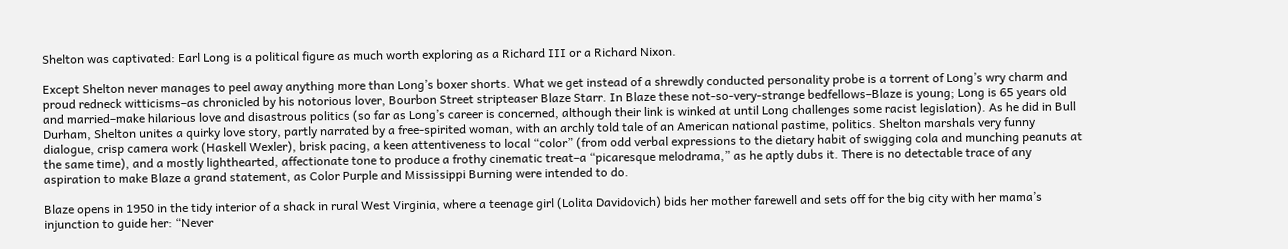Shelton was captivated: Earl Long is a political figure as much worth exploring as a Richard III or a Richard Nixon.

Except Shelton never manages to peel away anything more than Long’s boxer shorts. What we get instead of a shrewdly conducted personality probe is a torrent of Long’s wry charm and proud redneck witticisms–as chronicled by his notorious lover, Bourbon Street stripteaser Blaze Starr. In Blaze these not-so-very-strange bedfellows–Blaze is young; Long is 65 years old and married–make hilarious love and disastrous politics (so far as Long’s career is concerned, although their link is winked at until Long challenges some racist legislation). As he did in Bull Durham, Shelton unites a quirky love story, partly narrated by a free-spirited woman, with an archly told tale of an American national pastime, politics. Shelton marshals very funny dialogue, crisp camera work (Haskell Wexler), brisk pacing, a keen attentiveness to local “color” (from odd verbal expressions to the dietary habit of swigging cola and munching peanuts at the same time), and a mostly lighthearted, affectionate tone to produce a frothy cinematic treat–a “picaresque melodrama,” as he aptly dubs it. There is no detectable trace of any aspiration to make Blaze a grand statement, as Color Purple and Mississippi Burning were intended to do.

Blaze opens in 1950 in the tidy interior of a shack in rural West Virginia, where a teenage girl (Lolita Davidovich) bids her mother farewell and sets off for the big city with her mama’s injunction to guide her: “Never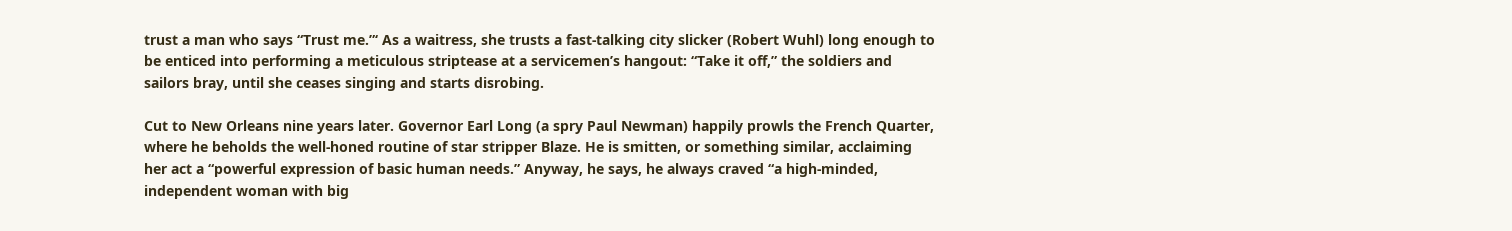trust a man who says “Trust me.”‘ As a waitress, she trusts a fast-talking city slicker (Robert Wuhl) long enough to be enticed into performing a meticulous striptease at a servicemen’s hangout: “Take it off,” the soldiers and sailors bray, until she ceases singing and starts disrobing.

Cut to New Orleans nine years later. Governor Earl Long (a spry Paul Newman) happily prowls the French Quarter, where he beholds the well-honed routine of star stripper Blaze. He is smitten, or something similar, acclaiming her act a “powerful expression of basic human needs.” Anyway, he says, he always craved “a high-minded, independent woman with big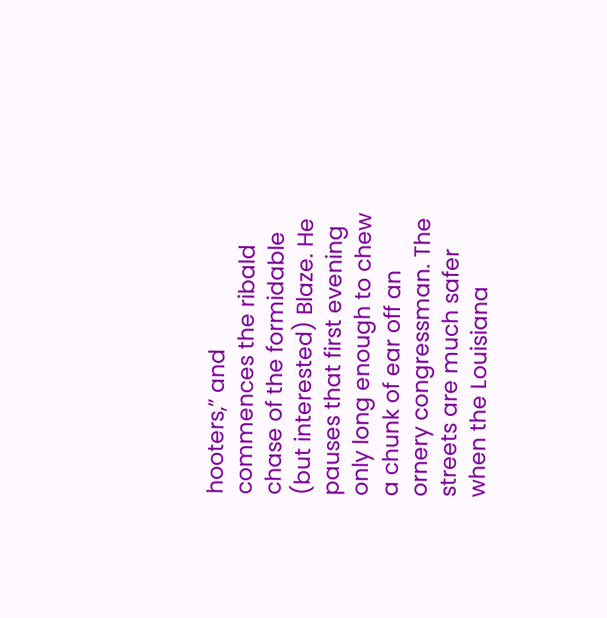hooters,” and commences the ribald chase of the formidable (but interested) Blaze. He pauses that first evening only long enough to chew a chunk of ear off an ornery congressman. The streets are much safer when the Louisiana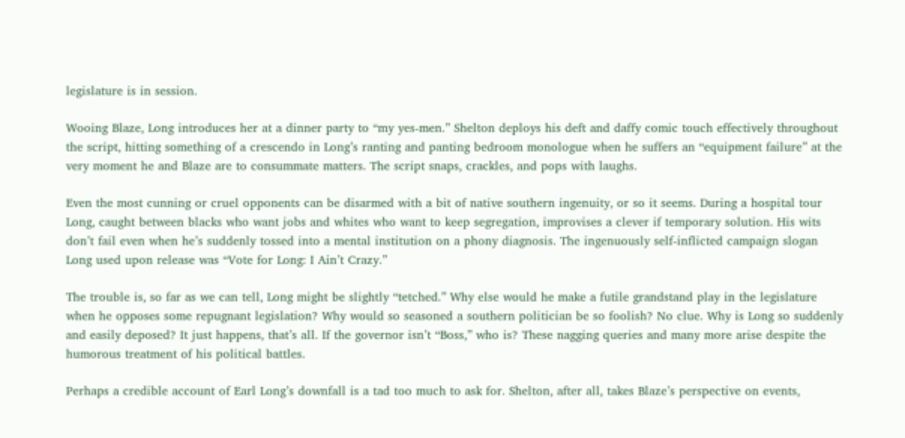legislature is in session.

Wooing Blaze, Long introduces her at a dinner party to “my yes-men.” Shelton deploys his deft and daffy comic touch effectively throughout the script, hitting something of a crescendo in Long’s ranting and panting bedroom monologue when he suffers an “equipment failure” at the very moment he and Blaze are to consummate matters. The script snaps, crackles, and pops with laughs.

Even the most cunning or cruel opponents can be disarmed with a bit of native southern ingenuity, or so it seems. During a hospital tour Long, caught between blacks who want jobs and whites who want to keep segregation, improvises a clever if temporary solution. His wits don’t fail even when he’s suddenly tossed into a mental institution on a phony diagnosis. The ingenuously self-inflicted campaign slogan Long used upon release was “Vote for Long: I Ain’t Crazy.”

The trouble is, so far as we can tell, Long might be slightly “tetched.” Why else would he make a futile grandstand play in the legislature when he opposes some repugnant legislation? Why would so seasoned a southern politician be so foolish? No clue. Why is Long so suddenly and easily deposed? It just happens, that’s all. If the governor isn’t “Boss,” who is? These nagging queries and many more arise despite the humorous treatment of his political battles.

Perhaps a credible account of Earl Long’s downfall is a tad too much to ask for. Shelton, after all, takes Blaze’s perspective on events,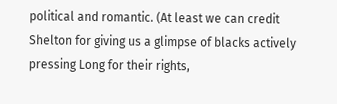political and romantic. (At least we can credit Shelton for giving us a glimpse of blacks actively pressing Long for their rights,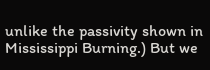unlike the passivity shown in Mississippi Burning.) But we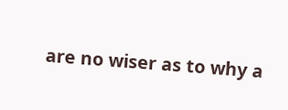are no wiser as to why a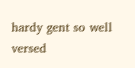hardy gent so well versed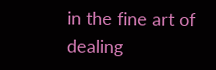in the fine art of dealing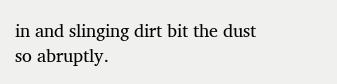in and slinging dirt bit the dust so abruptly.